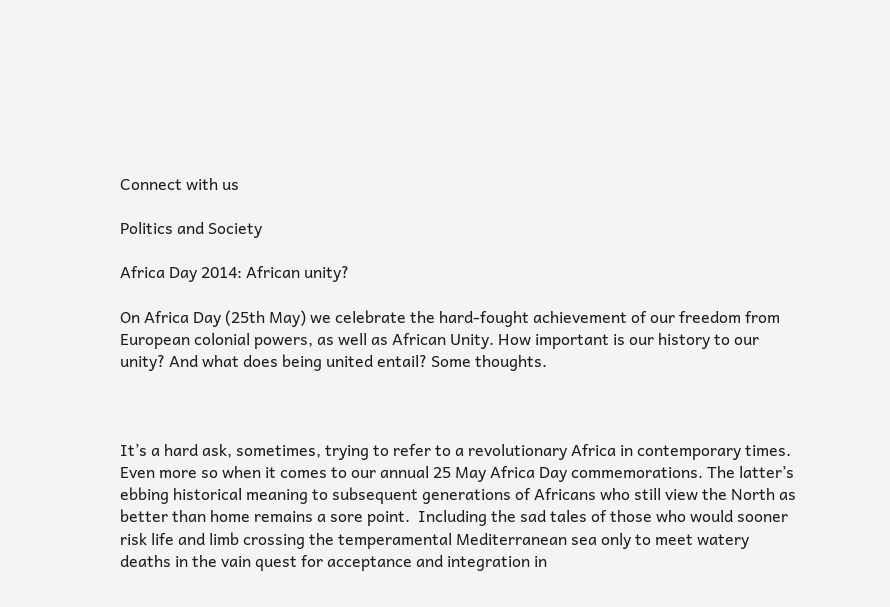Connect with us

Politics and Society

Africa Day 2014: African unity?

On Africa Day (25th May) we celebrate the hard-fought achievement of our freedom from European colonial powers, as well as African Unity. How important is our history to our unity? And what does being united entail? Some thoughts.



It’s a hard ask, sometimes, trying to refer to a revolutionary Africa in contemporary times. Even more so when it comes to our annual 25 May Africa Day commemorations. The latter’s ebbing historical meaning to subsequent generations of Africans who still view the North as better than home remains a sore point.  Including the sad tales of those who would sooner risk life and limb crossing the temperamental Mediterranean sea only to meet watery deaths in the vain quest for acceptance and integration in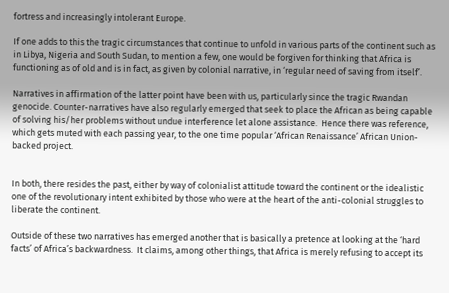fortress and increasingly intolerant Europe.

If one adds to this the tragic circumstances that continue to unfold in various parts of the continent such as in Libya, Nigeria and South Sudan, to mention a few, one would be forgiven for thinking that Africa is functioning as of old and is in fact, as given by colonial narrative, in ‘regular need of saving from itself’.

Narratives in affirmation of the latter point have been with us, particularly since the tragic Rwandan genocide. Counter-narratives have also regularly emerged that seek to place the African as being capable of solving his/her problems without undue interference let alone assistance.  Hence there was reference, which gets muted with each passing year, to the one time popular ‘African Renaissance’ African Union-backed project.


In both, there resides the past, either by way of colonialist attitude toward the continent or the idealistic one of the revolutionary intent exhibited by those who were at the heart of the anti-colonial struggles to liberate the continent.

Outside of these two narratives has emerged another that is basically a pretence at looking at the ‘hard facts’ of Africa’s backwardness.  It claims, among other things, that Africa is merely refusing to accept its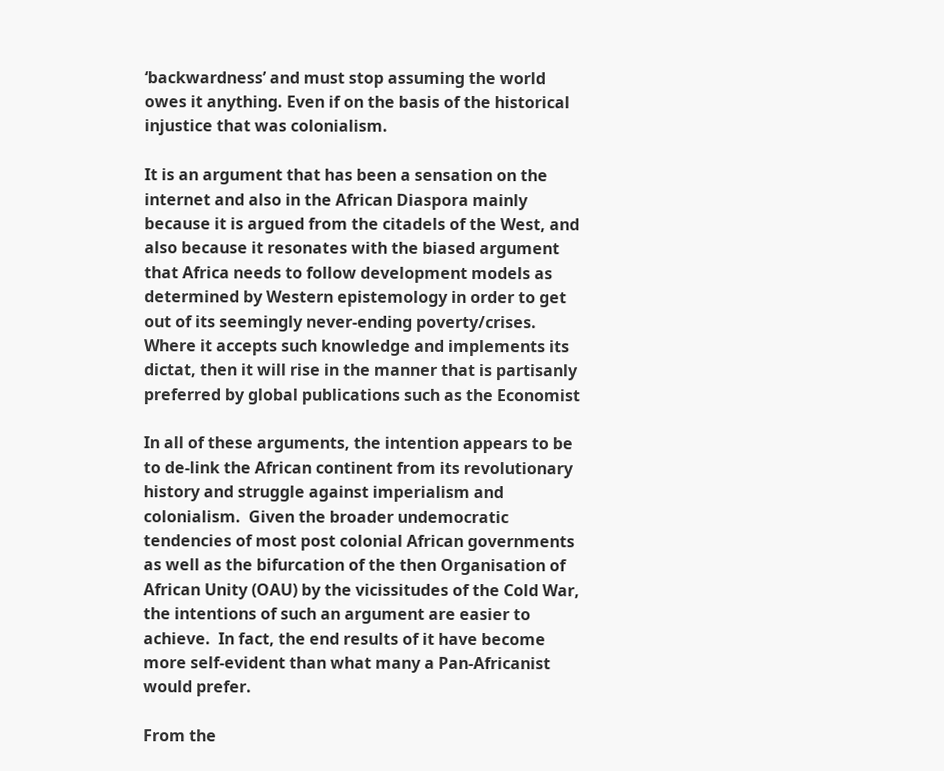‘backwardness’ and must stop assuming the world owes it anything. Even if on the basis of the historical injustice that was colonialism.

It is an argument that has been a sensation on the internet and also in the African Diaspora mainly because it is argued from the citadels of the West, and also because it resonates with the biased argument that Africa needs to follow development models as determined by Western epistemology in order to get out of its seemingly never-ending poverty/crises.  Where it accepts such knowledge and implements its dictat, then it will rise in the manner that is partisanly preferred by global publications such as the Economist

In all of these arguments, the intention appears to be to de-link the African continent from its revolutionary history and struggle against imperialism and colonialism.  Given the broader undemocratic tendencies of most post colonial African governments as well as the bifurcation of the then Organisation of African Unity (OAU) by the vicissitudes of the Cold War, the intentions of such an argument are easier to achieve.  In fact, the end results of it have become more self-evident than what many a Pan-Africanist would prefer.

From the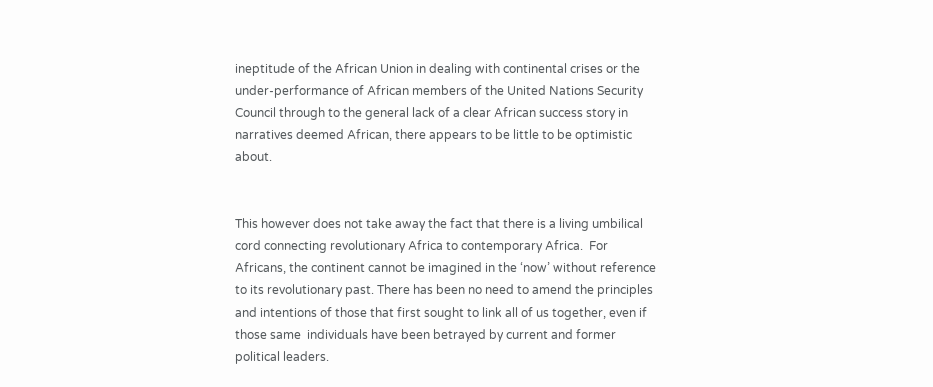ineptitude of the African Union in dealing with continental crises or the under-performance of African members of the United Nations Security Council through to the general lack of a clear African success story in narratives deemed African, there appears to be little to be optimistic about.


This however does not take away the fact that there is a living umbilical cord connecting revolutionary Africa to contemporary Africa.  For Africans, the continent cannot be imagined in the ‘now’ without reference to its revolutionary past. There has been no need to amend the principles and intentions of those that first sought to link all of us together, even if those same  individuals have been betrayed by current and former political leaders.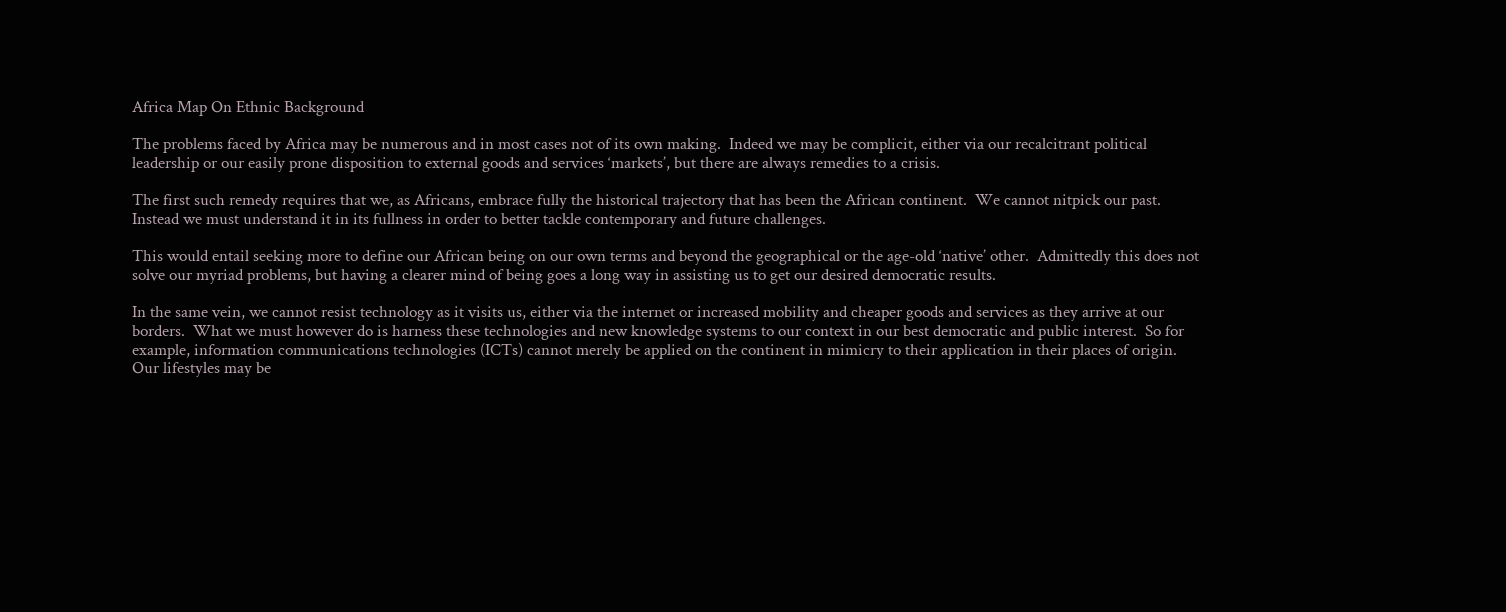Africa Map On Ethnic Background

The problems faced by Africa may be numerous and in most cases not of its own making.  Indeed we may be complicit, either via our recalcitrant political leadership or our easily prone disposition to external goods and services ‘markets’, but there are always remedies to a crisis.

The first such remedy requires that we, as Africans, embrace fully the historical trajectory that has been the African continent.  We cannot nitpick our past. Instead we must understand it in its fullness in order to better tackle contemporary and future challenges.

This would entail seeking more to define our African being on our own terms and beyond the geographical or the age-old ‘native’ other.  Admittedly this does not solve our myriad problems, but having a clearer mind of being goes a long way in assisting us to get our desired democratic results.

In the same vein, we cannot resist technology as it visits us, either via the internet or increased mobility and cheaper goods and services as they arrive at our borders.  What we must however do is harness these technologies and new knowledge systems to our context in our best democratic and public interest.  So for example, information communications technologies (ICTs) cannot merely be applied on the continent in mimicry to their application in their places of origin.  Our lifestyles may be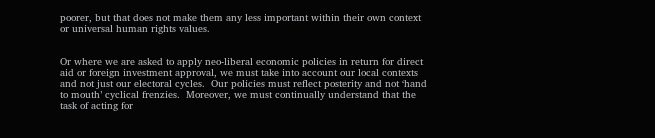poorer, but that does not make them any less important within their own context or universal human rights values.


Or where we are asked to apply neo-liberal economic policies in return for direct aid or foreign investment approval, we must take into account our local contexts and not just our electoral cycles.  Our policies must reflect posterity and not ‘hand to mouth’ cyclical frenzies.  Moreover, we must continually understand that the task of acting for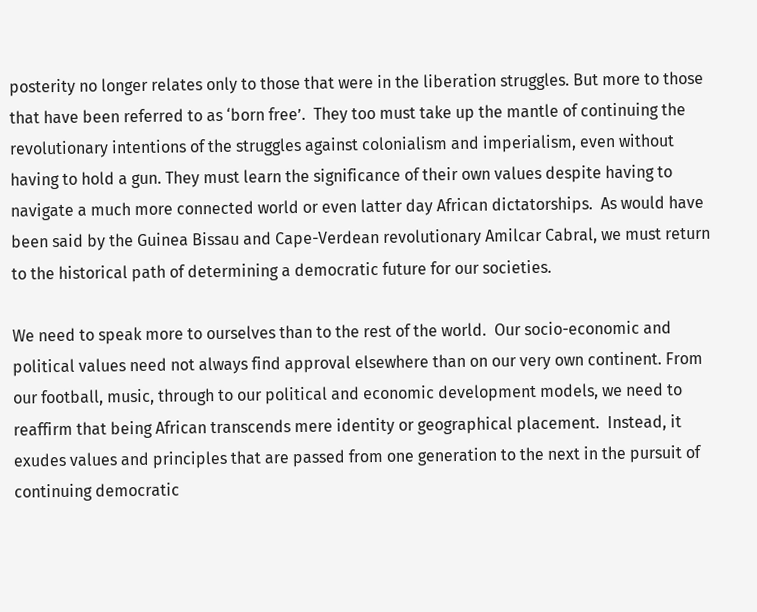posterity no longer relates only to those that were in the liberation struggles. But more to those that have been referred to as ‘born free’.  They too must take up the mantle of continuing the revolutionary intentions of the struggles against colonialism and imperialism, even without having to hold a gun. They must learn the significance of their own values despite having to navigate a much more connected world or even latter day African dictatorships.  As would have been said by the Guinea Bissau and Cape-Verdean revolutionary Amilcar Cabral, we must return to the historical path of determining a democratic future for our societies.

We need to speak more to ourselves than to the rest of the world.  Our socio-economic and political values need not always find approval elsewhere than on our very own continent. From our football, music, through to our political and economic development models, we need to reaffirm that being African transcends mere identity or geographical placement.  Instead, it exudes values and principles that are passed from one generation to the next in the pursuit of continuing democratic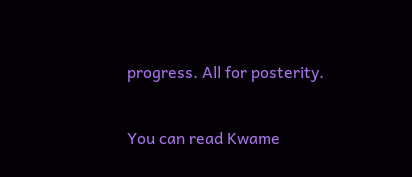progress. All for posterity.

You can read Kwame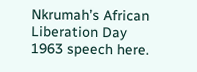Nkrumah’s African Liberation Day 1963 speech here.